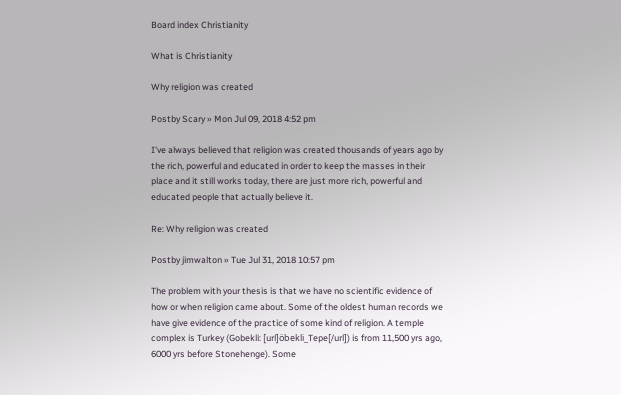Board index Christianity

What is Christianity

Why religion was created

Postby Scary » Mon Jul 09, 2018 4:52 pm

I've always believed that religion was created thousands of years ago by the rich, powerful and educated in order to keep the masses in their place and it still works today, there are just more rich, powerful and educated people that actually believe it.

Re: Why religion was created

Postby jimwalton » Tue Jul 31, 2018 10:57 pm

The problem with your thesis is that we have no scientific evidence of how or when religion came about. Some of the oldest human records we have give evidence of the practice of some kind of religion. A temple complex is Turkey (Gobekli: [url]öbekli_Tepe[/url]) is from 11,500 yrs ago, 6000 yrs before Stonehenge). Some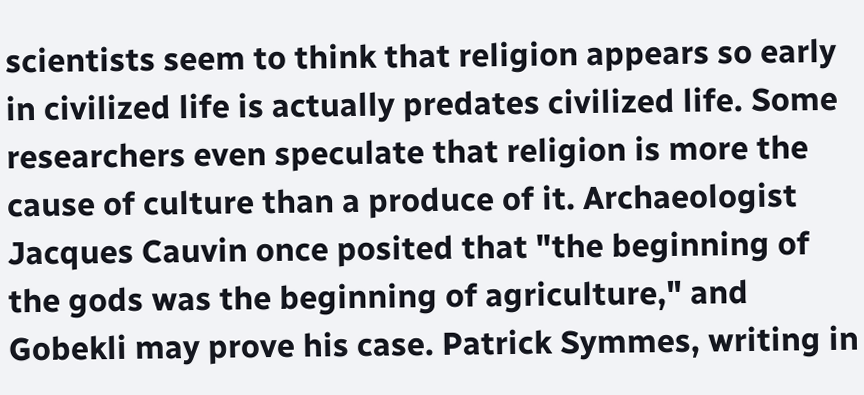scientists seem to think that religion appears so early in civilized life is actually predates civilized life. Some researchers even speculate that religion is more the cause of culture than a produce of it. Archaeologist Jacques Cauvin once posited that "the beginning of the gods was the beginning of agriculture," and Gobekli may prove his case. Patrick Symmes, writing in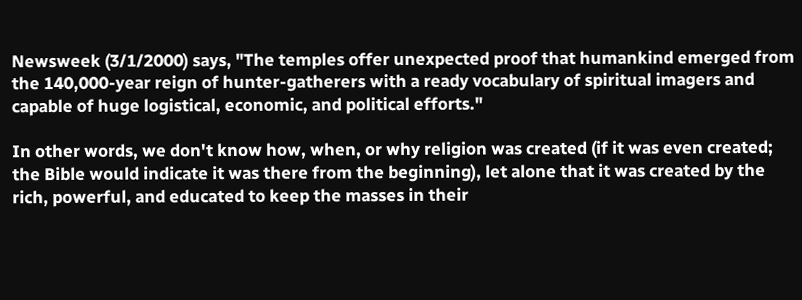Newsweek (3/1/2000) says, "The temples offer unexpected proof that humankind emerged from the 140,000-year reign of hunter-gatherers with a ready vocabulary of spiritual imagers and capable of huge logistical, economic, and political efforts."

In other words, we don't know how, when, or why religion was created (if it was even created; the Bible would indicate it was there from the beginning), let alone that it was created by the rich, powerful, and educated to keep the masses in their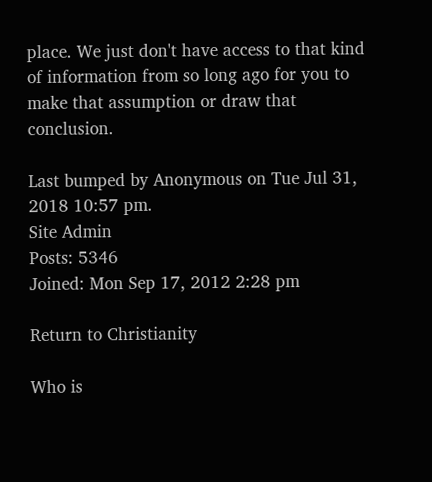place. We just don't have access to that kind of information from so long ago for you to make that assumption or draw that conclusion.

Last bumped by Anonymous on Tue Jul 31, 2018 10:57 pm.
Site Admin
Posts: 5346
Joined: Mon Sep 17, 2012 2:28 pm

Return to Christianity

Who is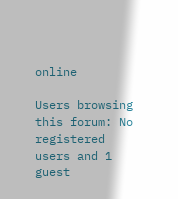online

Users browsing this forum: No registered users and 1 guest